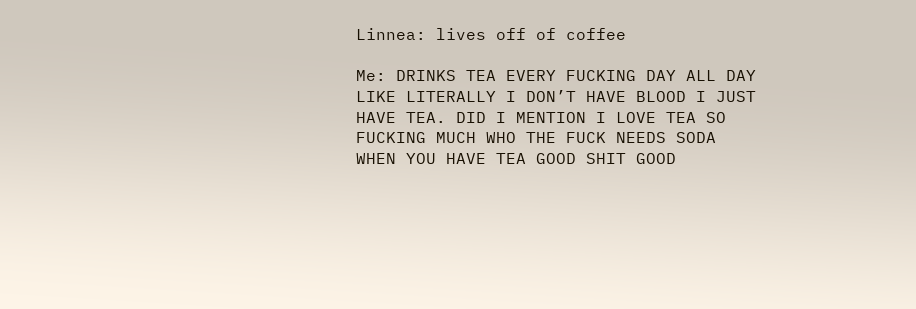Linnea: lives off of coffee

Me: DRINKS TEA EVERY FUCKING DAY ALL DAY LIKE LITERALLY I DON’T HAVE BLOOD I JUST HAVE TEA. DID I MENTION I LOVE TEA SO FUCKING MUCH WHO THE FUCK NEEDS SODA WHEN YOU HAVE TEA GOOD SHIT GOOD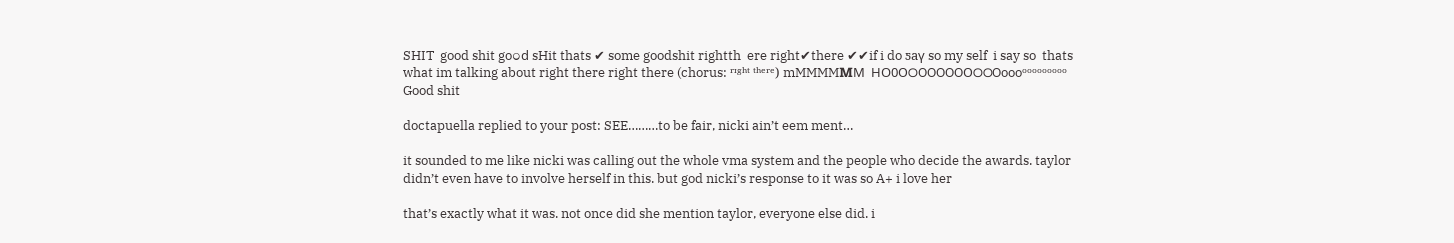SHIT  good shit go౦ԁ sHit thats ✔ some goodshit rightth  ere right✔there ✔✔if i do ƽaү so my self  i say so  thats what im talking about right there right there (chorus: ʳᶦᵍʰᵗ ᵗʰᵉʳᵉ) mMMMMᎷМ  НO0ОଠOOOOOОଠଠOoooᵒᵒᵒᵒᵒᵒᵒᵒᵒ        Good shit

doctapuella replied to your post: SEE………to be fair, nicki ain’t eem ment…

it sounded to me like nicki was calling out the whole vma system and the people who decide the awards. taylor didn’t even have to involve herself in this. but god nicki’s response to it was so A+ i love her

that’s exactly what it was. not once did she mention taylor, everyone else did. i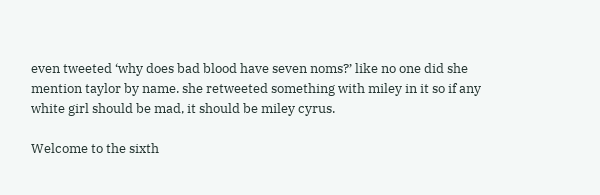even tweeted ‘why does bad blood have seven noms?’ like no one did she mention taylor by name. she retweeted something with miley in it so if any white girl should be mad, it should be miley cyrus.

Welcome to the sixth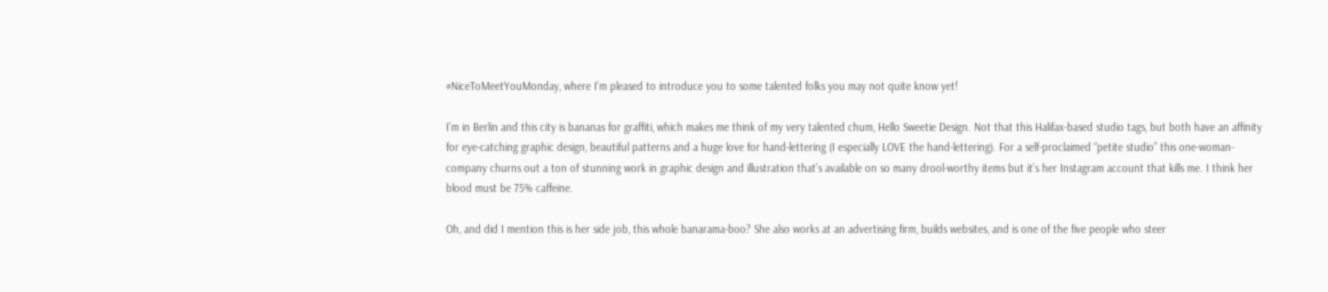#NiceToMeetYouMonday, where I’m pleased to introduce you to some talented folks you may not quite know yet!

I’m in Berlin and this city is bananas for graffiti, which makes me think of my very talented chum, Hello Sweetie Design. Not that this Halifax-based studio tags, but both have an affinity for eye-catching graphic design, beautiful patterns and a huge love for hand-lettering (I especially LOVE the hand-lettering). For a self-proclaimed “petite studio” this one-woman-company churns out a ton of stunning work in graphic design and illustration that’s available on so many drool-worthy items but it’s her Instagram account that kills me. I think her blood must be 75% caffeine.

Oh, and did I mention this is her side job, this whole banarama-boo? She also works at an advertising firm, builds websites, and is one of the five people who steer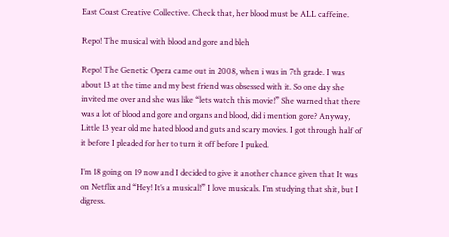East Coast Creative Collective. Check that, her blood must be ALL caffeine.

Repo! The musical with blood and gore and bleh

Repo! The Genetic Opera came out in 2008, when i was in 7th grade. I was about 13 at the time and my best friend was obsessed with it. So one day she invited me over and she was like “lets watch this movie!” She warned that there was a lot of blood and gore and organs and blood, did i mention gore? Anyway, Little 13 year old me hated blood and guts and scary movies. I got through half of it before I pleaded for her to turn it off before I puked.

I’m 18 going on 19 now and I decided to give it another chance given that It was on Netflix and “Hey! It’s a musical!” I love musicals. I’m studying that shit, but I digress.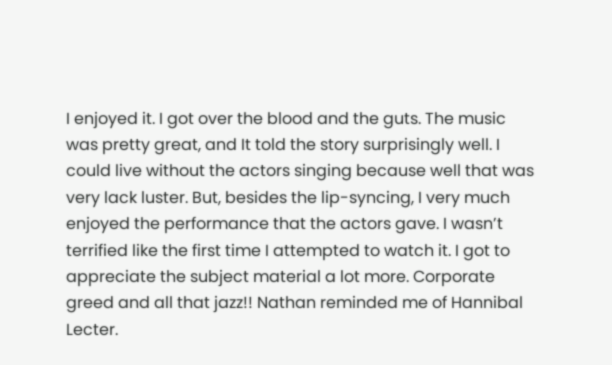I enjoyed it. I got over the blood and the guts. The music was pretty great, and It told the story surprisingly well. I could live without the actors singing because well that was very lack luster. But, besides the lip-syncing, I very much enjoyed the performance that the actors gave. I wasn’t terrified like the first time I attempted to watch it. I got to appreciate the subject material a lot more. Corporate greed and all that jazz!! Nathan reminded me of Hannibal Lecter.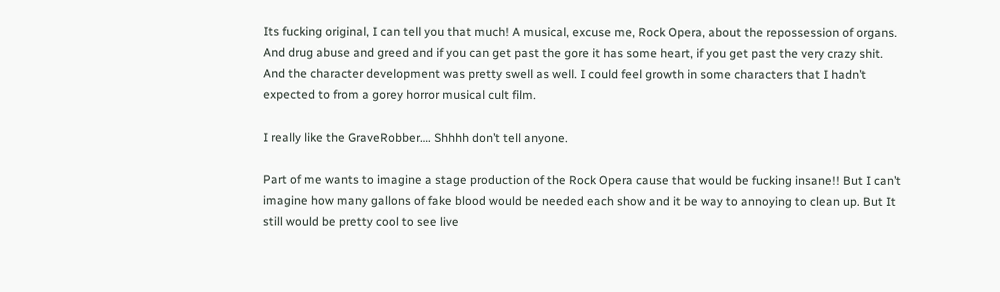Its fucking original, I can tell you that much! A musical, excuse me, Rock Opera, about the repossession of organs. And drug abuse and greed and if you can get past the gore it has some heart, if you get past the very crazy shit.
And the character development was pretty swell as well. I could feel growth in some characters that I hadn’t expected to from a gorey horror musical cult film.

I really like the GraveRobber…. Shhhh don’t tell anyone.

Part of me wants to imagine a stage production of the Rock Opera cause that would be fucking insane!! But I can’t imagine how many gallons of fake blood would be needed each show and it be way to annoying to clean up. But It still would be pretty cool to see live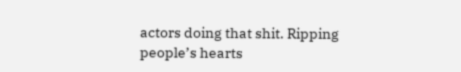actors doing that shit. Ripping people’s hearts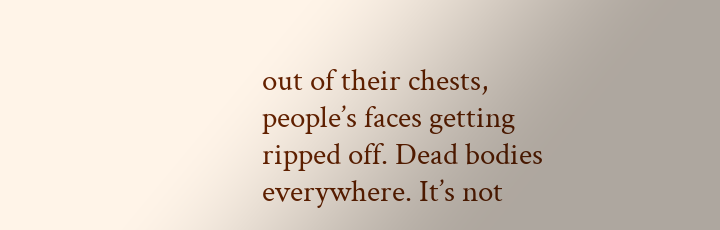out of their chests, people’s faces getting ripped off. Dead bodies everywhere. It’s not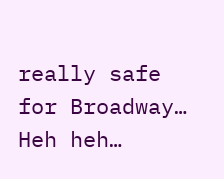really safe for Broadway… Heh heh…